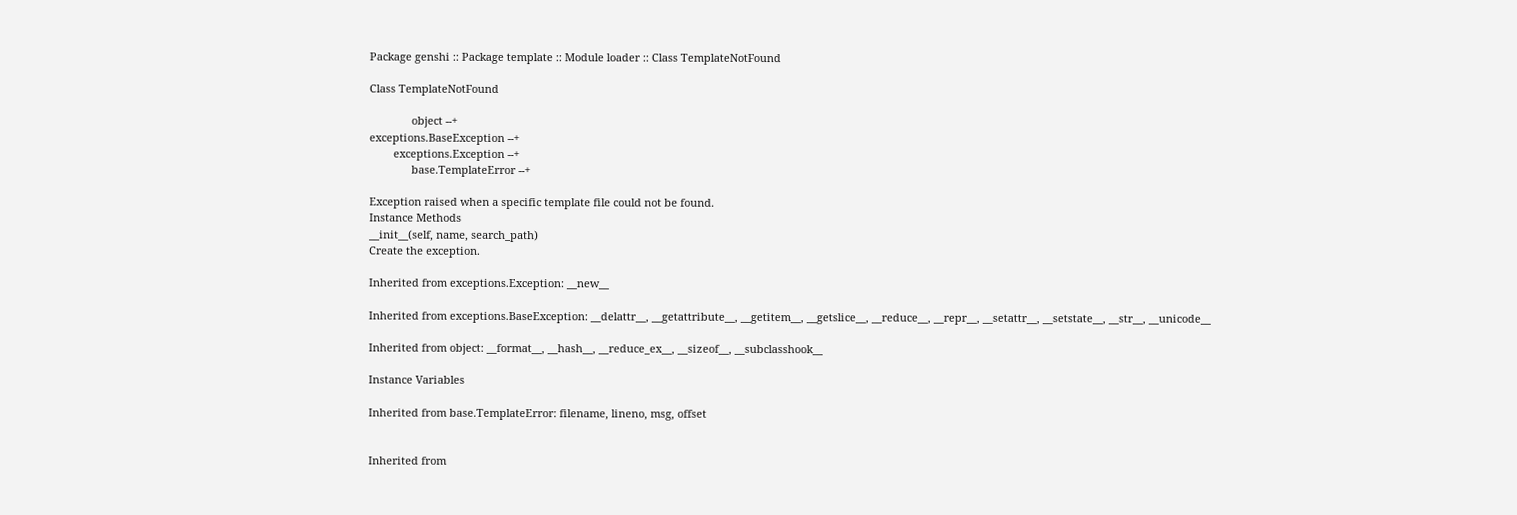Package genshi :: Package template :: Module loader :: Class TemplateNotFound

Class TemplateNotFound

              object --+
exceptions.BaseException --+
        exceptions.Exception --+
              base.TemplateError --+

Exception raised when a specific template file could not be found.
Instance Methods
__init__(self, name, search_path)
Create the exception.

Inherited from exceptions.Exception: __new__

Inherited from exceptions.BaseException: __delattr__, __getattribute__, __getitem__, __getslice__, __reduce__, __repr__, __setattr__, __setstate__, __str__, __unicode__

Inherited from object: __format__, __hash__, __reduce_ex__, __sizeof__, __subclasshook__

Instance Variables

Inherited from base.TemplateError: filename, lineno, msg, offset


Inherited from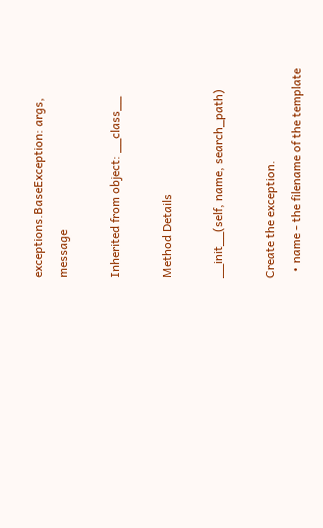exceptions.BaseException: args, message

Inherited from object: __class__

Method Details

__init__(self, name, search_path)

Create the exception.
  • name - the filename of the template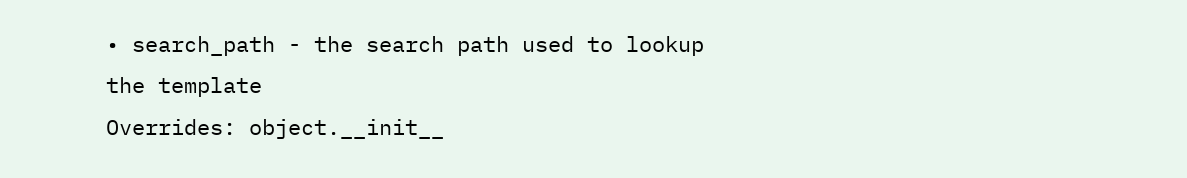• search_path - the search path used to lookup the template
Overrides: object.__init__